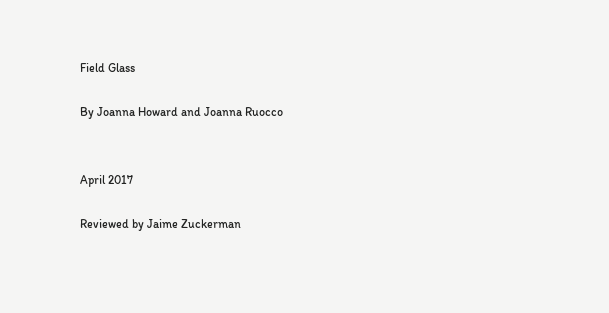Field Glass

By Joanna Howard and Joanna Ruocco


April 2017

Reviewed by Jaime Zuckerman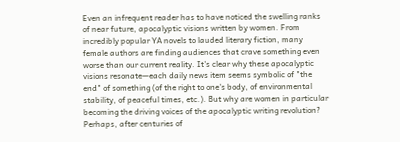Even an infrequent reader has to have noticed the swelling ranks of near future, apocalyptic visions written by women. From incredibly popular YA novels to lauded literary fiction, many female authors are finding audiences that crave something even worse than our current reality. It's clear why these apocalyptic visions resonate—each daily news item seems symbolic of "the end" of something (of the right to one's body, of environmental stability, of peaceful times, etc.). But why are women in particular becoming the driving voices of the apocalyptic writing revolution? Perhaps, after centuries of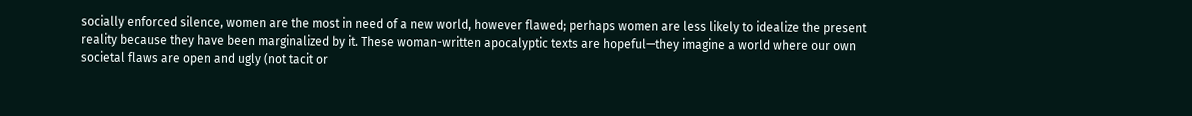socially enforced silence, women are the most in need of a new world, however flawed; perhaps women are less likely to idealize the present reality because they have been marginalized by it. These woman-written apocalyptic texts are hopeful—they imagine a world where our own societal flaws are open and ugly (not tacit or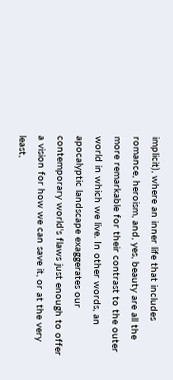implicit), where an inner life that includes romance, heroism, and, yes, beauty are all the more remarkable for their contrast to the outer world in which we live. In other words, an apocalyptic landscape exaggerates our contemporary world's flaws just enough to offer a vision for how we can save it, or at the very least,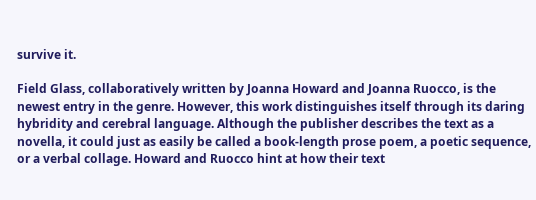survive it.

Field Glass, collaboratively written by Joanna Howard and Joanna Ruocco, is the newest entry in the genre. However, this work distinguishes itself through its daring hybridity and cerebral language. Although the publisher describes the text as a novella, it could just as easily be called a book-length prose poem, a poetic sequence, or a verbal collage. Howard and Ruocco hint at how their text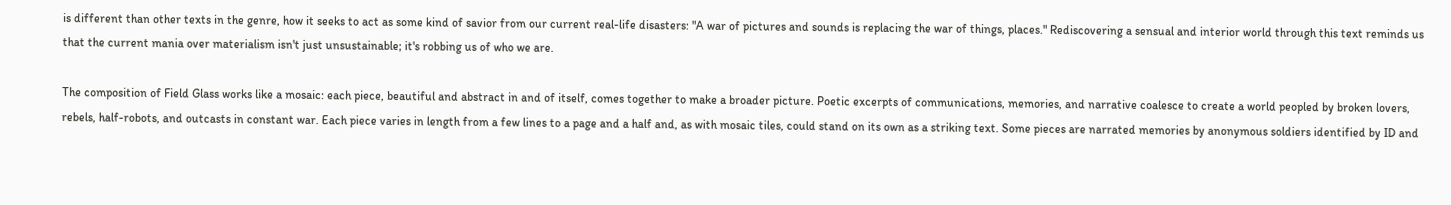is different than other texts in the genre, how it seeks to act as some kind of savior from our current real-life disasters: "A war of pictures and sounds is replacing the war of things, places." Rediscovering a sensual and interior world through this text reminds us that the current mania over materialism isn't just unsustainable; it's robbing us of who we are.

The composition of Field Glass works like a mosaic: each piece, beautiful and abstract in and of itself, comes together to make a broader picture. Poetic excerpts of communications, memories, and narrative coalesce to create a world peopled by broken lovers, rebels, half-robots, and outcasts in constant war. Each piece varies in length from a few lines to a page and a half and, as with mosaic tiles, could stand on its own as a striking text. Some pieces are narrated memories by anonymous soldiers identified by ID and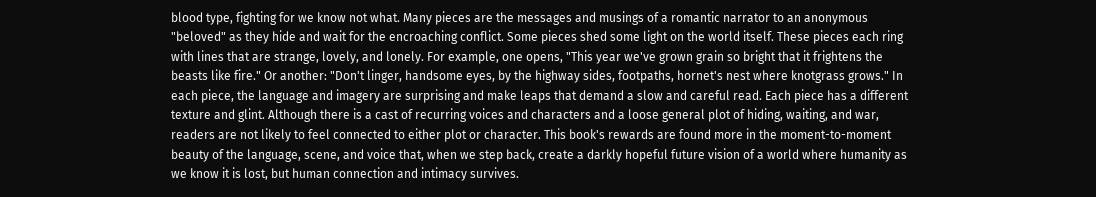blood type, fighting for we know not what. Many pieces are the messages and musings of a romantic narrator to an anonymous "beloved" as they hide and wait for the encroaching conflict. Some pieces shed some light on the world itself. These pieces each ring with lines that are strange, lovely, and lonely. For example, one opens, "This year we've grown grain so bright that it frightens the beasts like fire." Or another: "Don't linger, handsome eyes, by the highway sides, footpaths, hornet's nest where knotgrass grows." In each piece, the language and imagery are surprising and make leaps that demand a slow and careful read. Each piece has a different texture and glint. Although there is a cast of recurring voices and characters and a loose general plot of hiding, waiting, and war, readers are not likely to feel connected to either plot or character. This book's rewards are found more in the moment-to-moment beauty of the language, scene, and voice that, when we step back, create a darkly hopeful future vision of a world where humanity as we know it is lost, but human connection and intimacy survives.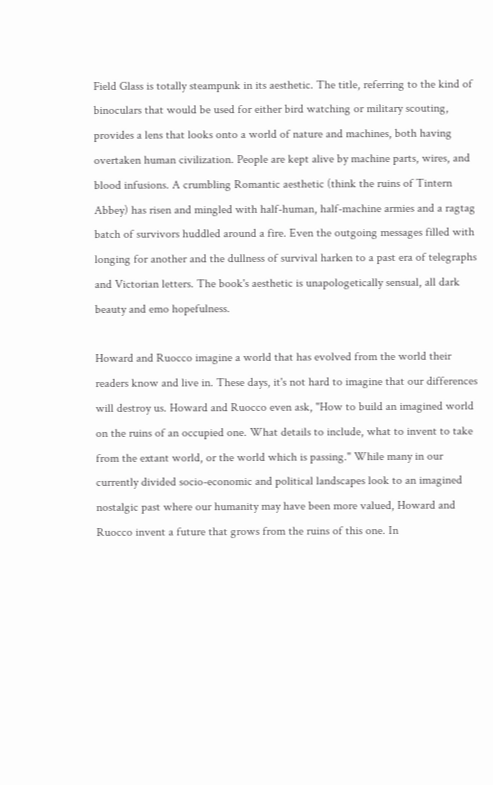Field Glass is totally steampunk in its aesthetic. The title, referring to the kind of binoculars that would be used for either bird watching or military scouting, provides a lens that looks onto a world of nature and machines, both having overtaken human civilization. People are kept alive by machine parts, wires, and blood infusions. A crumbling Romantic aesthetic (think the ruins of Tintern Abbey) has risen and mingled with half-human, half-machine armies and a ragtag batch of survivors huddled around a fire. Even the outgoing messages filled with longing for another and the dullness of survival harken to a past era of telegraphs and Victorian letters. The book's aesthetic is unapologetically sensual, all dark beauty and emo hopefulness.

Howard and Ruocco imagine a world that has evolved from the world their readers know and live in. These days, it's not hard to imagine that our differences will destroy us. Howard and Ruocco even ask, "How to build an imagined world on the ruins of an occupied one. What details to include, what to invent to take from the extant world, or the world which is passing." While many in our currently divided socio-economic and political landscapes look to an imagined nostalgic past where our humanity may have been more valued, Howard and Ruocco invent a future that grows from the ruins of this one. In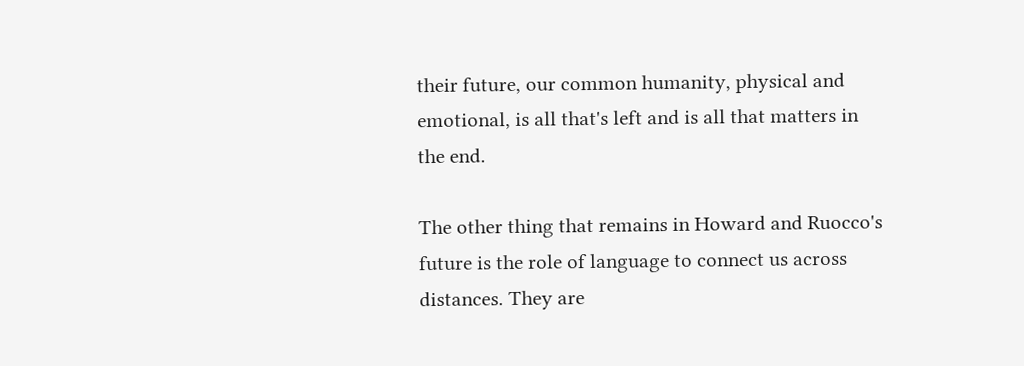their future, our common humanity, physical and emotional, is all that's left and is all that matters in the end.

The other thing that remains in Howard and Ruocco's future is the role of language to connect us across distances. They are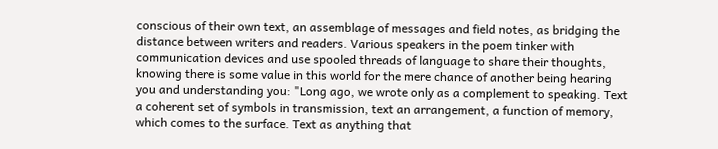conscious of their own text, an assemblage of messages and field notes, as bridging the distance between writers and readers. Various speakers in the poem tinker with communication devices and use spooled threads of language to share their thoughts, knowing there is some value in this world for the mere chance of another being hearing you and understanding you: "Long ago, we wrote only as a complement to speaking. Text a coherent set of symbols in transmission, text an arrangement, a function of memory, which comes to the surface. Text as anything that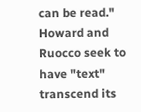can be read." Howard and Ruocco seek to have "text" transcend its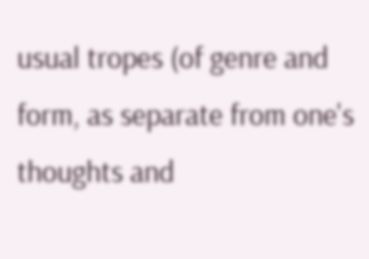usual tropes (of genre and form, as separate from one's thoughts and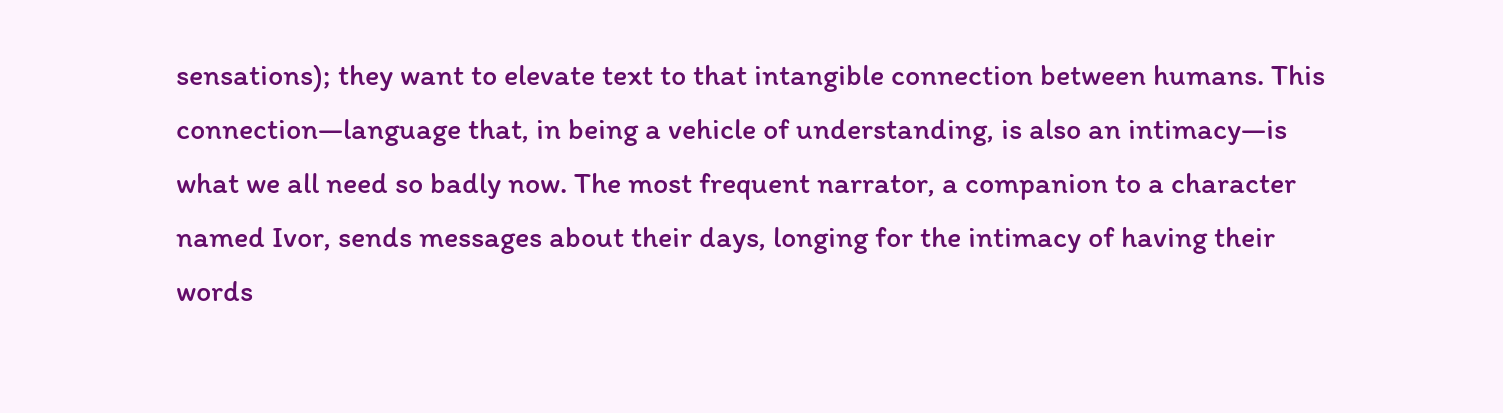sensations); they want to elevate text to that intangible connection between humans. This connection—language that, in being a vehicle of understanding, is also an intimacy—is what we all need so badly now. The most frequent narrator, a companion to a character named Ivor, sends messages about their days, longing for the intimacy of having their words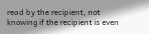read by the recipient, not knowing if the recipient is even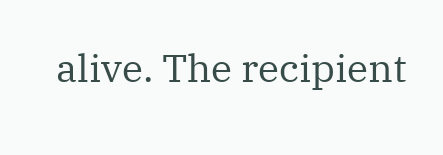alive. The recipient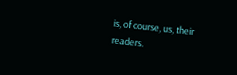is, of course, us, their readers.